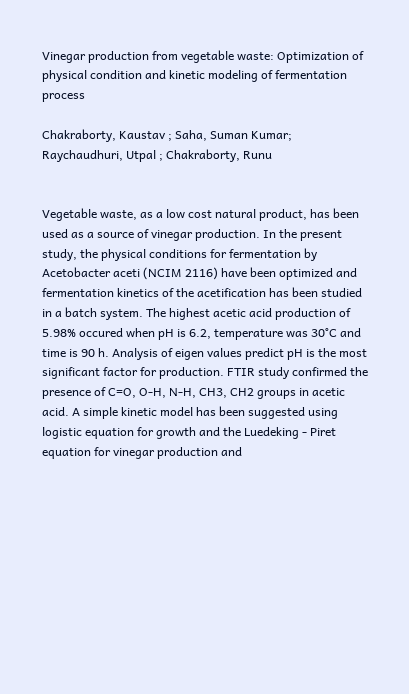Vinegar production from vegetable waste: Optimization of physical condition and kinetic modeling of fermentation process

Chakraborty, Kaustav ; Saha, Suman Kumar; Raychaudhuri, Utpal ; Chakraborty, Runu


Vegetable waste, as a low cost natural product, has been used as a source of vinegar production. In the present study, the physical conditions for fermentation by Acetobacter aceti (NCIM 2116) have been optimized and fermentation kinetics of the acetification has been studied in a batch system. The highest acetic acid production of 5.98% occured when pH is 6.2, temperature was 30°C and time is 90 h. Analysis of eigen values predict pH is the most significant factor for production. FTIR study confirmed the presence of C=O, O-H, N-H, CH3, CH2 groups in acetic acid. A simple kinetic model has been suggested using logistic equation for growth and the Luedeking - Piret equation for vinegar production and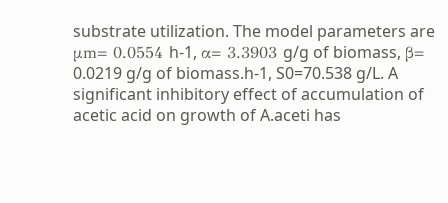substrate utilization. The model parameters are μm= 0.0554 h-1, α= 3.3903 g/g of biomass, β= 0.0219 g/g of biomass.h-1, S0=70.538 g/L. A significant inhibitory effect of accumulation of acetic acid on growth of A.aceti has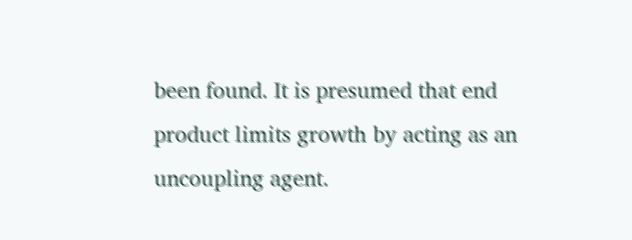been found. It is presumed that end product limits growth by acting as an uncoupling agent.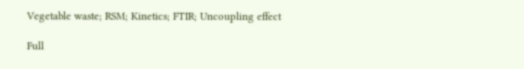Vegetable waste; RSM; Kinetics; FTIR; Uncoupling effect

Full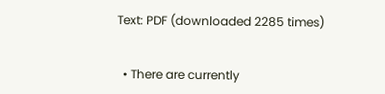Text: PDF (downloaded 2285 times)


  • There are currently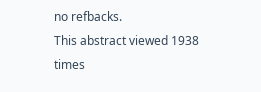no refbacks.
This abstract viewed 1938 times